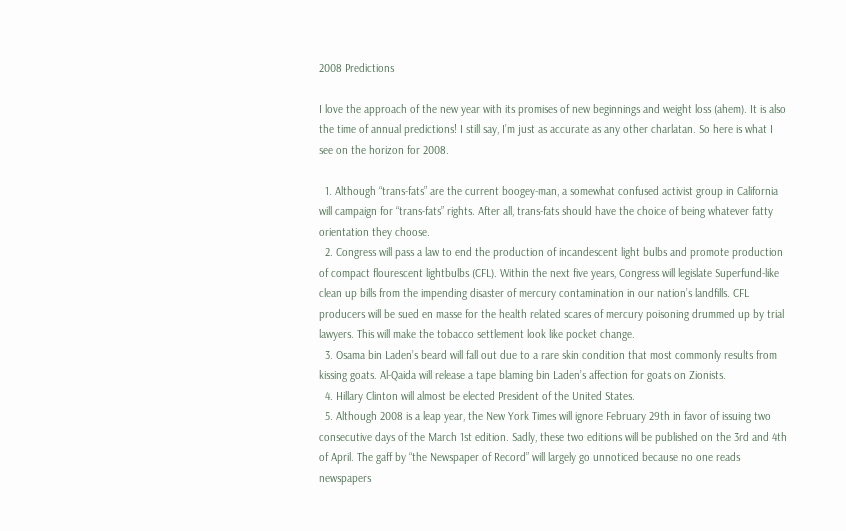2008 Predictions

I love the approach of the new year with its promises of new beginnings and weight loss (ahem). It is also the time of annual predictions! I still say, I’m just as accurate as any other charlatan. So here is what I see on the horizon for 2008.

  1. Although “trans-fats” are the current boogey-man, a somewhat confused activist group in California will campaign for “trans-fats” rights. After all, trans-fats should have the choice of being whatever fatty orientation they choose.
  2. Congress will pass a law to end the production of incandescent light bulbs and promote production of compact flourescent lightbulbs (CFL). Within the next five years, Congress will legislate Superfund-like clean up bills from the impending disaster of mercury contamination in our nation’s landfills. CFL producers will be sued en masse for the health related scares of mercury poisoning drummed up by trial lawyers. This will make the tobacco settlement look like pocket change.
  3. Osama bin Laden’s beard will fall out due to a rare skin condition that most commonly results from kissing goats. Al-Qaida will release a tape blaming bin Laden’s affection for goats on Zionists.
  4. Hillary Clinton will almost be elected President of the United States.
  5. Although 2008 is a leap year, the New York Times will ignore February 29th in favor of issuing two consecutive days of the March 1st edition. Sadly, these two editions will be published on the 3rd and 4th of April. The gaff by “the Newspaper of Record” will largely go unnoticed because no one reads newspapers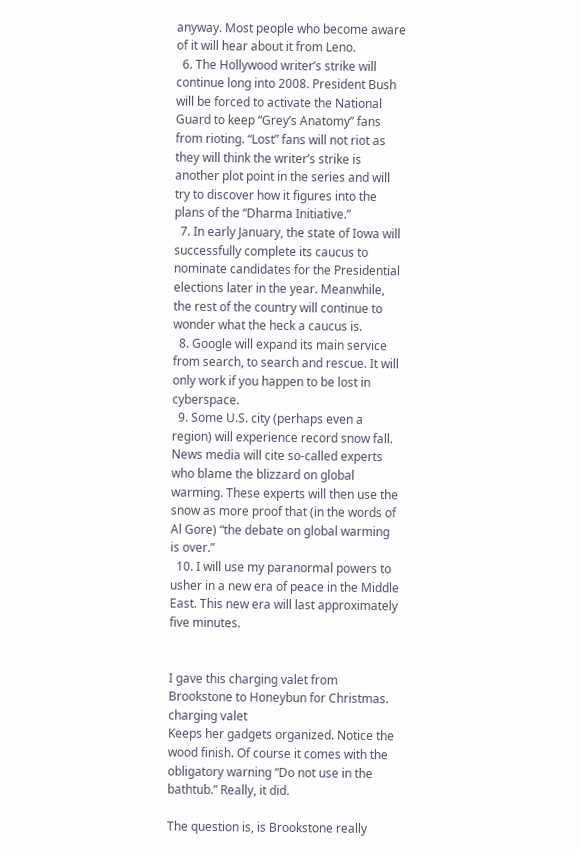anyway. Most people who become aware of it will hear about it from Leno.
  6. The Hollywood writer’s strike will continue long into 2008. President Bush will be forced to activate the National Guard to keep “Grey’s Anatomy” fans from rioting. “Lost” fans will not riot as they will think the writer’s strike is another plot point in the series and will try to discover how it figures into the plans of the “Dharma Initiative.”
  7. In early January, the state of Iowa will successfully complete its caucus to nominate candidates for the Presidential elections later in the year. Meanwhile, the rest of the country will continue to wonder what the heck a caucus is.
  8. Google will expand its main service from search, to search and rescue. It will only work if you happen to be lost in cyberspace.
  9. Some U.S. city (perhaps even a region) will experience record snow fall. News media will cite so-called experts who blame the blizzard on global warming. These experts will then use the snow as more proof that (in the words of Al Gore) “the debate on global warming is over.”
  10. I will use my paranormal powers to usher in a new era of peace in the Middle East. This new era will last approximately five minutes.


I gave this charging valet from Brookstone to Honeybun for Christmas.
charging valet
Keeps her gadgets organized. Notice the wood finish. Of course it comes with the obligatory warning “Do not use in the bathtub.” Really, it did.

The question is, is Brookstone really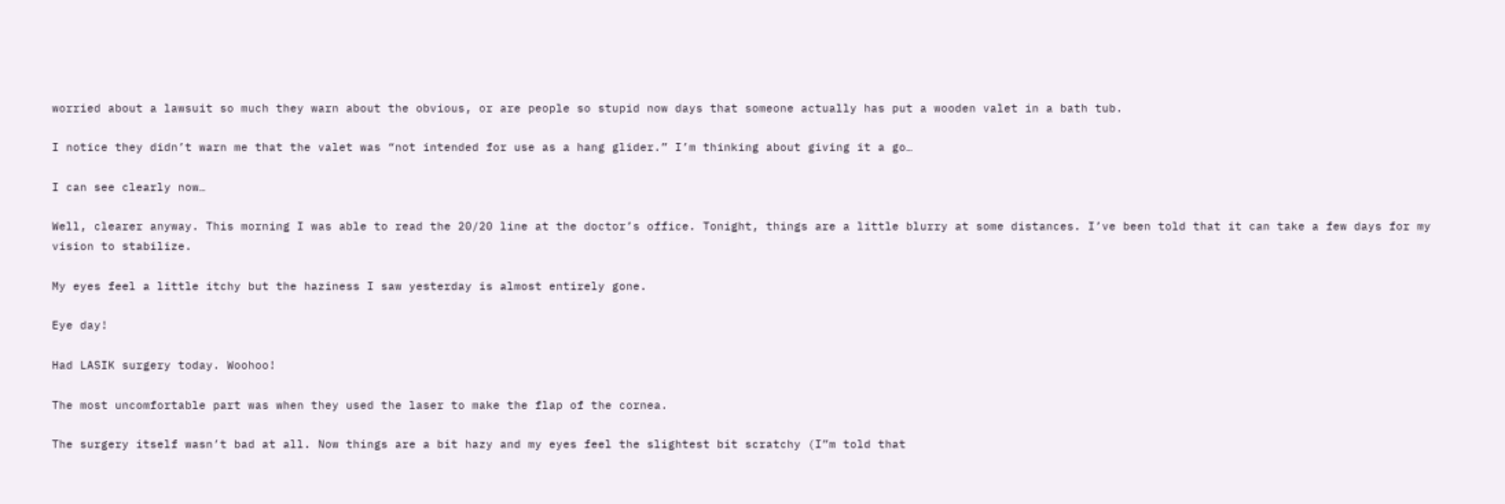worried about a lawsuit so much they warn about the obvious, or are people so stupid now days that someone actually has put a wooden valet in a bath tub.

I notice they didn’t warn me that the valet was “not intended for use as a hang glider.” I’m thinking about giving it a go…

I can see clearly now…

Well, clearer anyway. This morning I was able to read the 20/20 line at the doctor’s office. Tonight, things are a little blurry at some distances. I’ve been told that it can take a few days for my vision to stabilize.

My eyes feel a little itchy but the haziness I saw yesterday is almost entirely gone.

Eye day!

Had LASIK surgery today. Woohoo!

The most uncomfortable part was when they used the laser to make the flap of the cornea.

The surgery itself wasn’t bad at all. Now things are a bit hazy and my eyes feel the slightest bit scratchy (I”m told that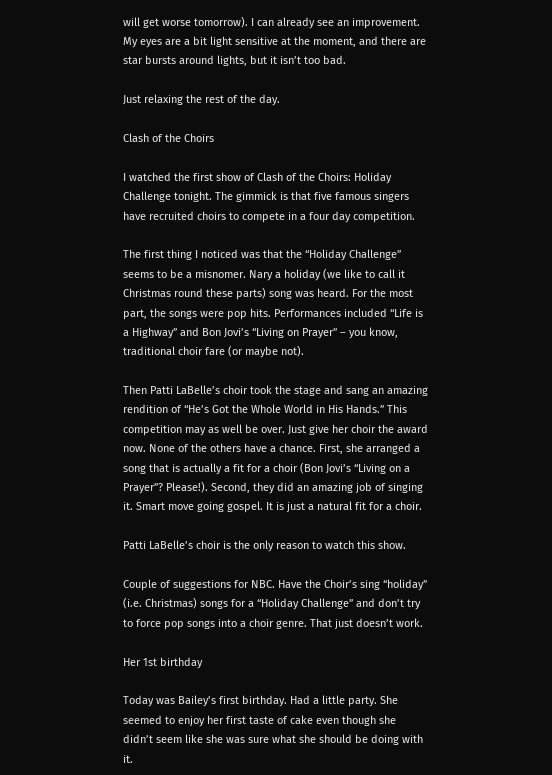will get worse tomorrow). I can already see an improvement. My eyes are a bit light sensitive at the moment, and there are star bursts around lights, but it isn’t too bad.

Just relaxing the rest of the day.

Clash of the Choirs

I watched the first show of Clash of the Choirs: Holiday Challenge tonight. The gimmick is that five famous singers have recruited choirs to compete in a four day competition.

The first thing I noticed was that the “Holiday Challenge” seems to be a misnomer. Nary a holiday (we like to call it Christmas round these parts) song was heard. For the most part, the songs were pop hits. Performances included “Life is a Highway” and Bon Jovi’s “Living on Prayer” – you know, traditional choir fare (or maybe not).

Then Patti LaBelle’s choir took the stage and sang an amazing rendition of “He’s Got the Whole World in His Hands.” This competition may as well be over. Just give her choir the award now. None of the others have a chance. First, she arranged a song that is actually a fit for a choir (Bon Jovi’s “Living on a Prayer”? Please!). Second, they did an amazing job of singing it. Smart move going gospel. It is just a natural fit for a choir.

Patti LaBelle’s choir is the only reason to watch this show.

Couple of suggestions for NBC. Have the Choir’s sing “holiday” (i.e. Christmas) songs for a “Holiday Challenge” and don’t try to force pop songs into a choir genre. That just doesn’t work.

Her 1st birthday

Today was Bailey’s first birthday. Had a little party. She seemed to enjoy her first taste of cake even though she didn’t seem like she was sure what she should be doing with it.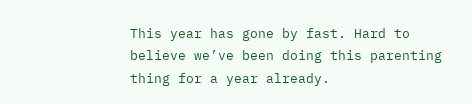This year has gone by fast. Hard to believe we’ve been doing this parenting thing for a year already.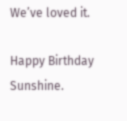We’ve loved it.

Happy Birthday Sunshine.